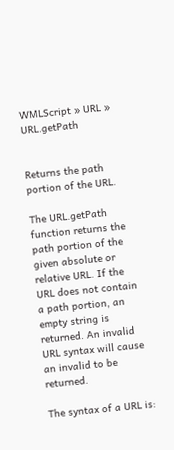WMLScript » URL » URL.getPath


Returns the path portion of the URL.

The URL.getPath function returns the path portion of the given absolute or relative URL. If the URL does not contain a path portion, an empty string is returned. An invalid URL syntax will cause an invalid to be returned.

The syntax of a URL is: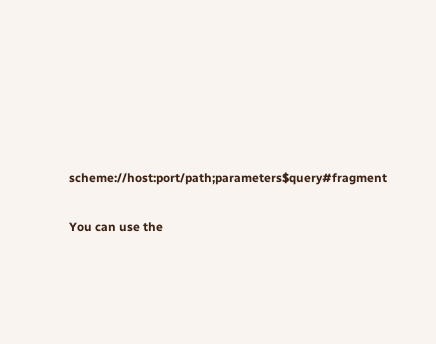scheme://host:port/path;parameters$query#fragment

You can use the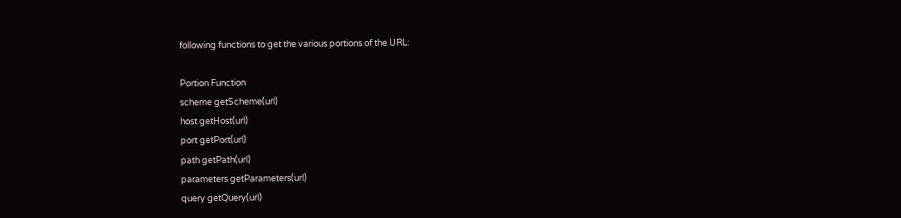following functions to get the various portions of the URL:

Portion Function
scheme getScheme(url)
host getHost(url)
port getPort(url)
path getPath(url)
parameters getParameters(url)
query getQuery(url)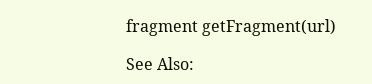fragment getFragment(url)

See Also: